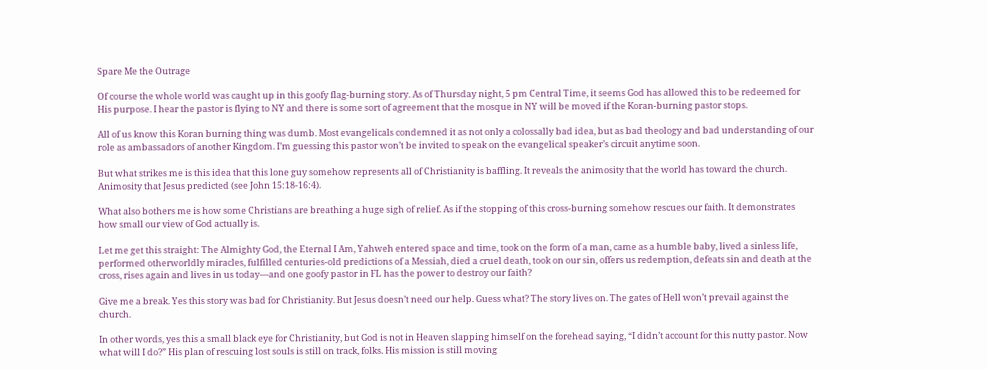Spare Me the Outrage

Of course the whole world was caught up in this goofy flag-burning story. As of Thursday night, 5 pm Central Time, it seems God has allowed this to be redeemed for His purpose. I hear the pastor is flying to NY and there is some sort of agreement that the mosque in NY will be moved if the Koran-burning pastor stops.

All of us know this Koran burning thing was dumb. Most evangelicals condemned it as not only a colossally bad idea, but as bad theology and bad understanding of our role as ambassadors of another Kingdom. I’m guessing this pastor won’t be invited to speak on the evangelical speaker’s circuit anytime soon.

But what strikes me is this idea that this lone guy somehow represents all of Christianity is baffling. It reveals the animosity that the world has toward the church. Animosity that Jesus predicted (see John 15:18-16:4).

What also bothers me is how some Christians are breathing a huge sigh of relief. As if the stopping of this cross-burning somehow rescues our faith. It demonstrates how small our view of God actually is.

Let me get this straight: The Almighty God, the Eternal I Am, Yahweh entered space and time, took on the form of a man, came as a humble baby, lived a sinless life, performed otherworldly miracles, fulfilled centuries-old predictions of a Messiah, died a cruel death, took on our sin, offers us redemption, defeats sin and death at the cross, rises again and lives in us today—and one goofy pastor in FL has the power to destroy our faith?

Give me a break. Yes this story was bad for Christianity. But Jesus doesn’t need our help. Guess what? The story lives on. The gates of Hell won’t prevail against the church.

In other words, yes this a small black eye for Christianity, but God is not in Heaven slapping himself on the forehead saying, “I didn’t account for this nutty pastor. Now what will I do?” His plan of rescuing lost souls is still on track, folks. His mission is still moving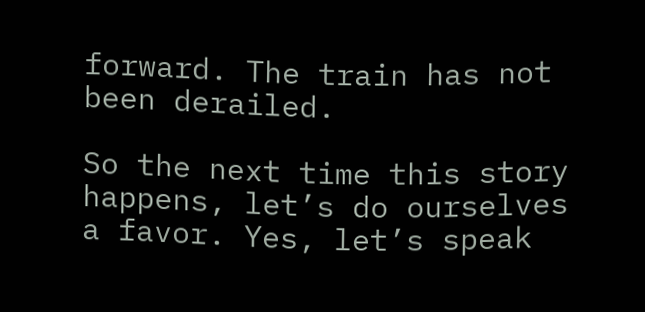forward. The train has not been derailed.

So the next time this story happens, let’s do ourselves a favor. Yes, let’s speak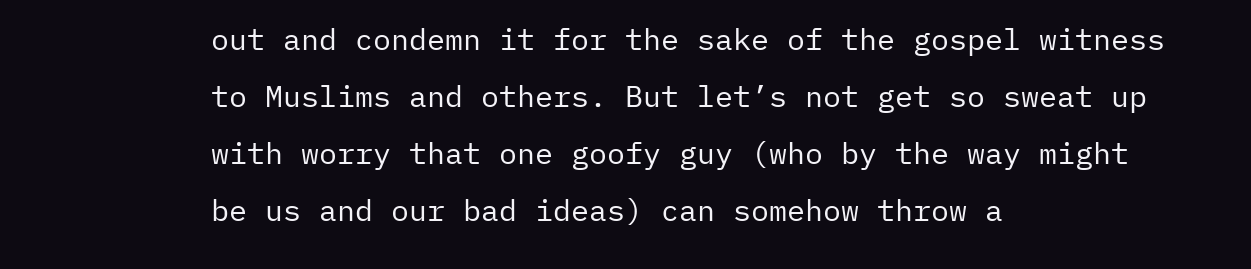out and condemn it for the sake of the gospel witness to Muslims and others. But let’s not get so sweat up with worry that one goofy guy (who by the way might be us and our bad ideas) can somehow throw a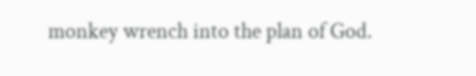monkey wrench into the plan of God.